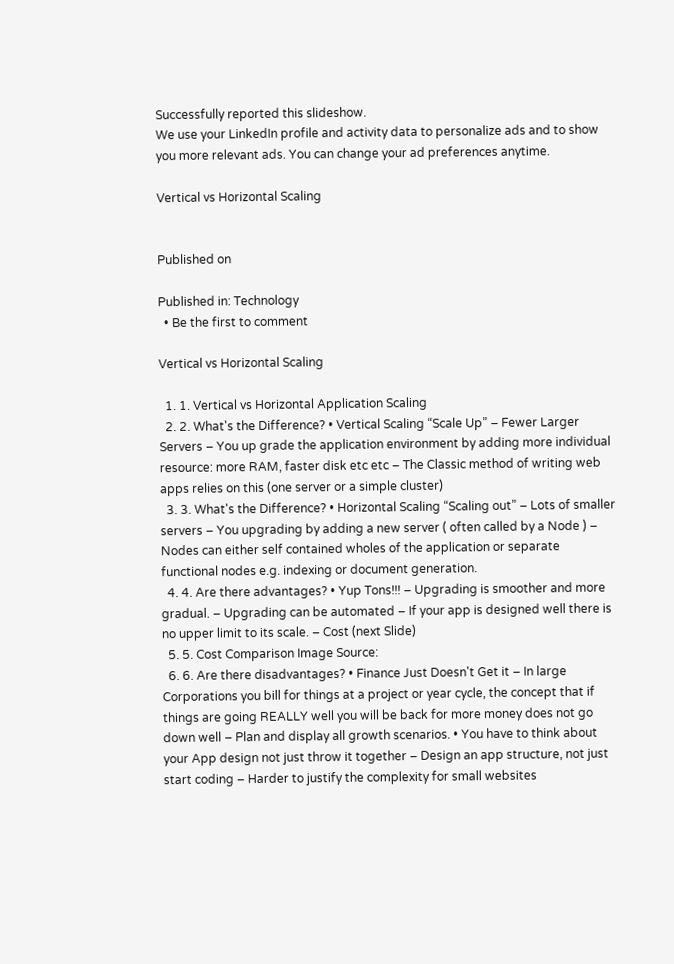Successfully reported this slideshow.
We use your LinkedIn profile and activity data to personalize ads and to show you more relevant ads. You can change your ad preferences anytime.

Vertical vs Horizontal Scaling


Published on

Published in: Technology
  • Be the first to comment

Vertical vs Horizontal Scaling

  1. 1. Vertical vs Horizontal Application Scaling
  2. 2. What's the Difference? • Vertical Scaling “Scale Up” – Fewer Larger Servers – You up grade the application environment by adding more individual resource: more RAM, faster disk etc etc – The Classic method of writing web apps relies on this (one server or a simple cluster)
  3. 3. What's the Difference? • Horizontal Scaling “Scaling out” – Lots of smaller servers – You upgrading by adding a new server ( often called by a Node ) – Nodes can either self contained wholes of the application or separate functional nodes e.g. indexing or document generation.
  4. 4. Are there advantages? • Yup Tons!!! – Upgrading is smoother and more gradual. – Upgrading can be automated – If your app is designed well there is no upper limit to its scale. – Cost (next Slide)
  5. 5. Cost Comparison Image Source:
  6. 6. Are there disadvantages? • Finance Just Doesn't Get it – In large Corporations you bill for things at a project or year cycle, the concept that if things are going REALLY well you will be back for more money does not go down well – Plan and display all growth scenarios. • You have to think about your App design not just throw it together – Design an app structure, not just start coding – Harder to justify the complexity for small websites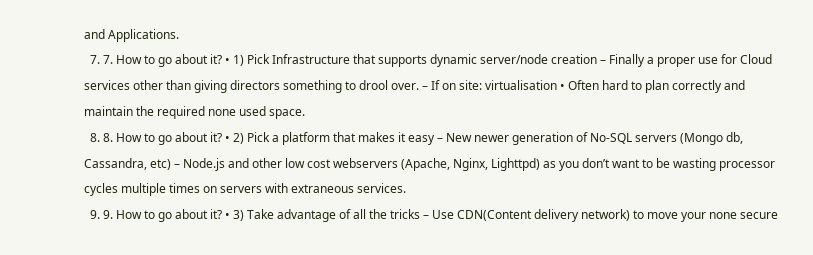and Applications.
  7. 7. How to go about it? • 1) Pick Infrastructure that supports dynamic server/node creation – Finally a proper use for Cloud services other than giving directors something to drool over. – If on site: virtualisation • Often hard to plan correctly and maintain the required none used space.
  8. 8. How to go about it? • 2) Pick a platform that makes it easy – New newer generation of No-SQL servers (Mongo db, Cassandra, etc) – Node.js and other low cost webservers (Apache, Nginx, Lighttpd) as you don’t want to be wasting processor cycles multiple times on servers with extraneous services.
  9. 9. How to go about it? • 3) Take advantage of all the tricks – Use CDN(Content delivery network) to move your none secure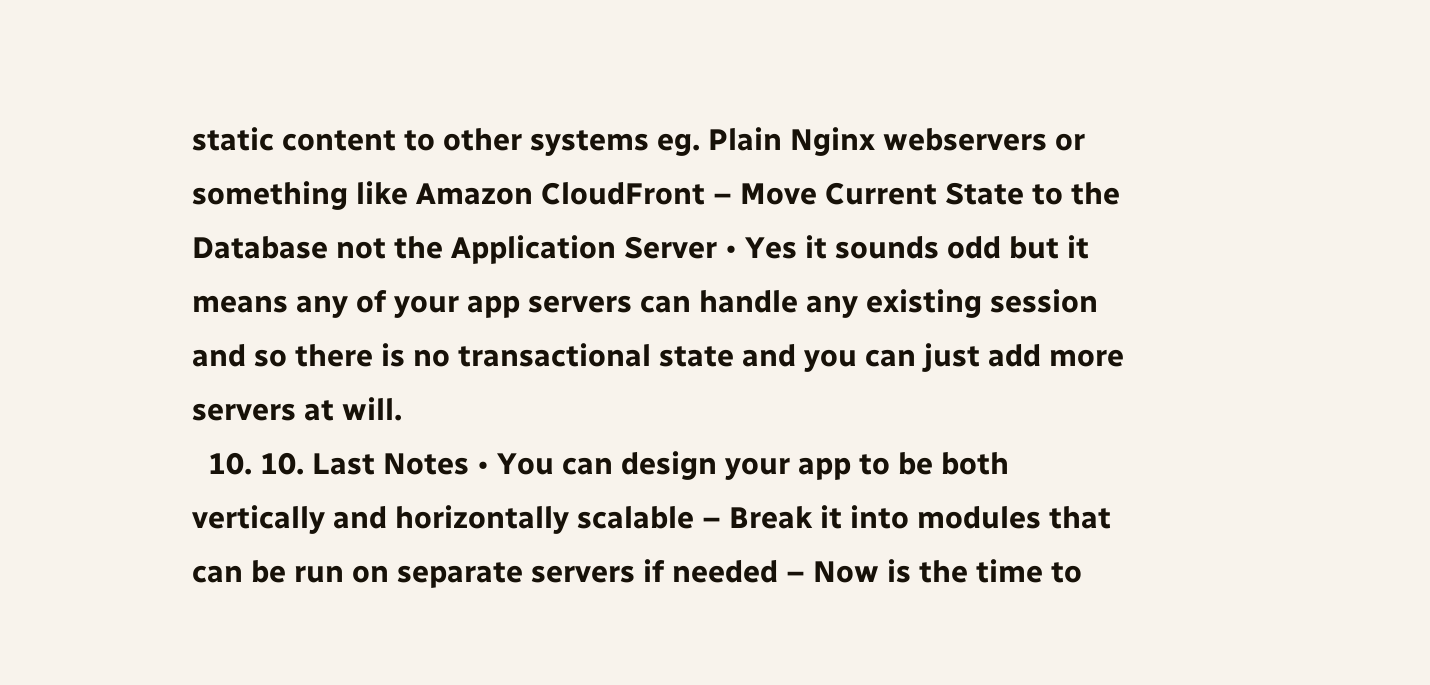static content to other systems eg. Plain Nginx webservers or something like Amazon CloudFront – Move Current State to the Database not the Application Server • Yes it sounds odd but it means any of your app servers can handle any existing session and so there is no transactional state and you can just add more servers at will.
  10. 10. Last Notes • You can design your app to be both vertically and horizontally scalable – Break it into modules that can be run on separate servers if needed – Now is the time to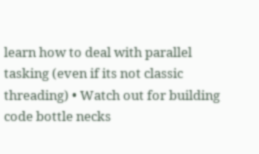learn how to deal with parallel tasking (even if its not classic threading) • Watch out for building code bottle necks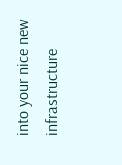into your nice new infrastructure